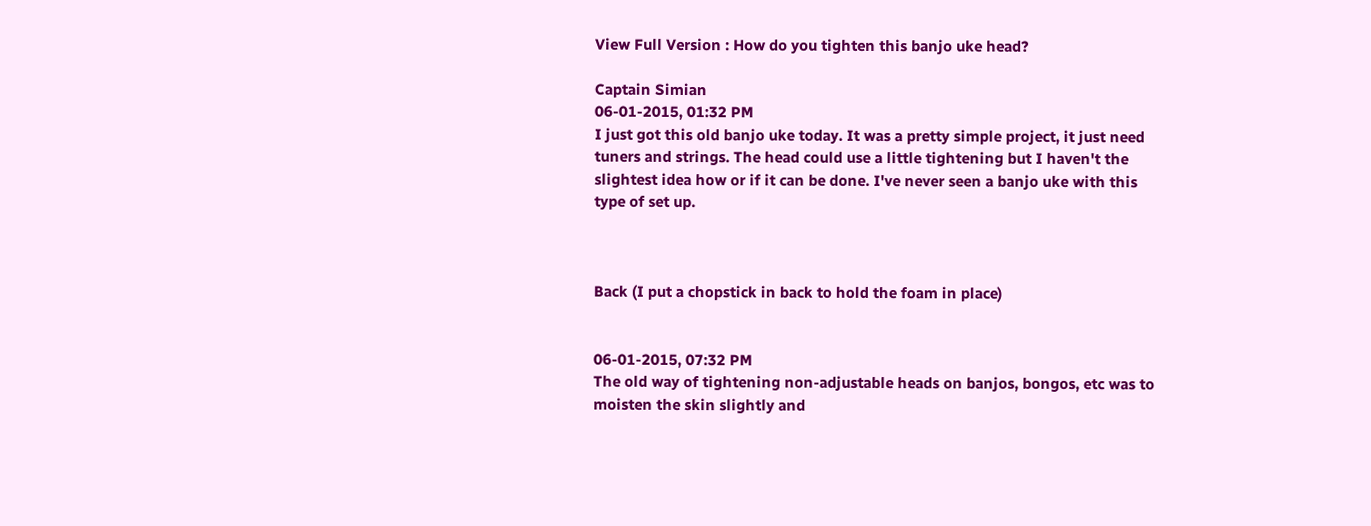View Full Version : How do you tighten this banjo uke head?

Captain Simian
06-01-2015, 01:32 PM
I just got this old banjo uke today. It was a pretty simple project, it just need tuners and strings. The head could use a little tightening but I haven't the slightest idea how or if it can be done. I've never seen a banjo uke with this type of set up.



Back (I put a chopstick in back to hold the foam in place)


06-01-2015, 07:32 PM
The old way of tightening non-adjustable heads on banjos, bongos, etc was to moisten the skin slightly and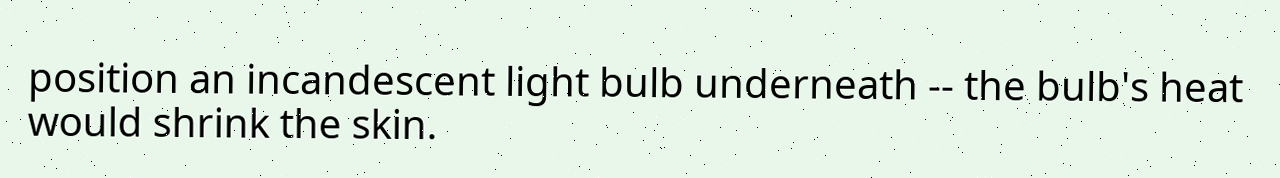position an incandescent light bulb underneath -- the bulb's heat would shrink the skin.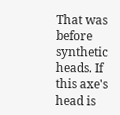That was before synthetic heads. If this axe's head is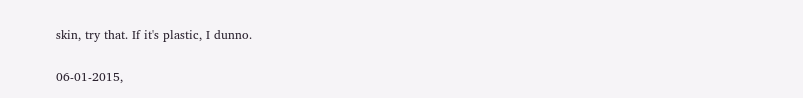skin, try that. If it's plastic, I dunno.

06-01-2015,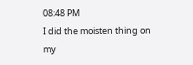08:48 PM
I did the moisten thing on my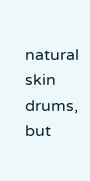natural skin drums, but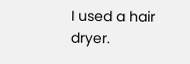I used a hair dryer.